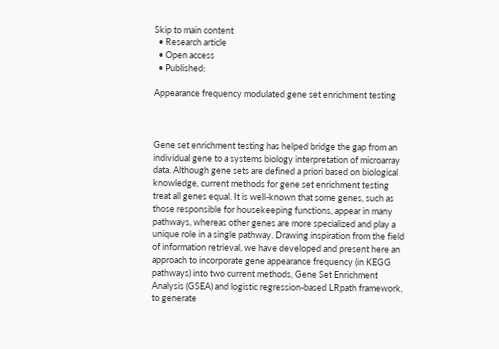Skip to main content
  • Research article
  • Open access
  • Published:

Appearance frequency modulated gene set enrichment testing



Gene set enrichment testing has helped bridge the gap from an individual gene to a systems biology interpretation of microarray data. Although gene sets are defined a priori based on biological knowledge, current methods for gene set enrichment testing treat all genes equal. It is well-known that some genes, such as those responsible for housekeeping functions, appear in many pathways, whereas other genes are more specialized and play a unique role in a single pathway. Drawing inspiration from the field of information retrieval, we have developed and present here an approach to incorporate gene appearance frequency (in KEGG pathways) into two current methods, Gene Set Enrichment Analysis (GSEA) and logistic regression-based LRpath framework, to generate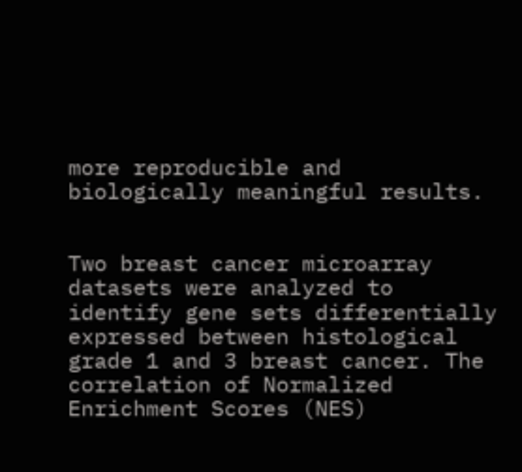more reproducible and biologically meaningful results.


Two breast cancer microarray datasets were analyzed to identify gene sets differentially expressed between histological grade 1 and 3 breast cancer. The correlation of Normalized Enrichment Scores (NES)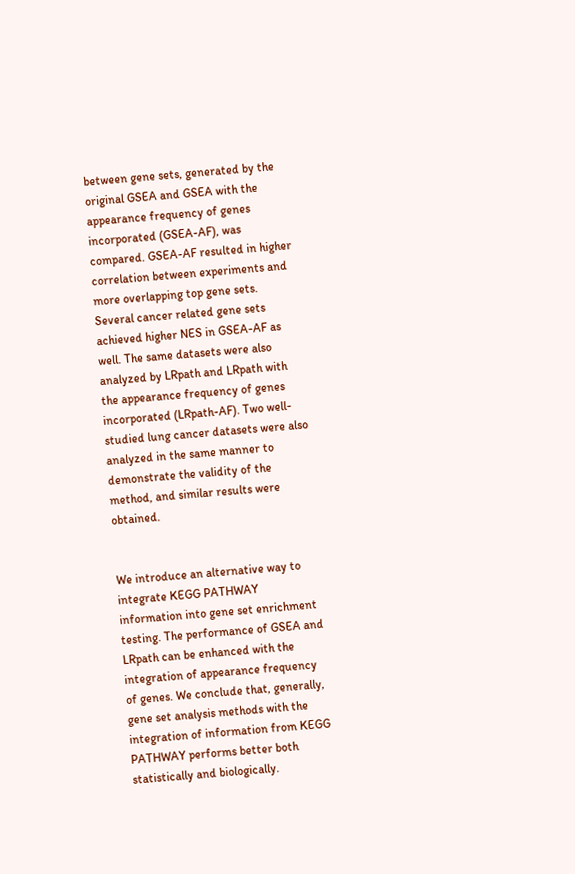between gene sets, generated by the original GSEA and GSEA with the appearance frequency of genes incorporated (GSEA-AF), was compared. GSEA-AF resulted in higher correlation between experiments and more overlapping top gene sets. Several cancer related gene sets achieved higher NES in GSEA-AF as well. The same datasets were also analyzed by LRpath and LRpath with the appearance frequency of genes incorporated (LRpath-AF). Two well-studied lung cancer datasets were also analyzed in the same manner to demonstrate the validity of the method, and similar results were obtained.


We introduce an alternative way to integrate KEGG PATHWAY information into gene set enrichment testing. The performance of GSEA and LRpath can be enhanced with the integration of appearance frequency of genes. We conclude that, generally, gene set analysis methods with the integration of information from KEGG PATHWAY performs better both statistically and biologically.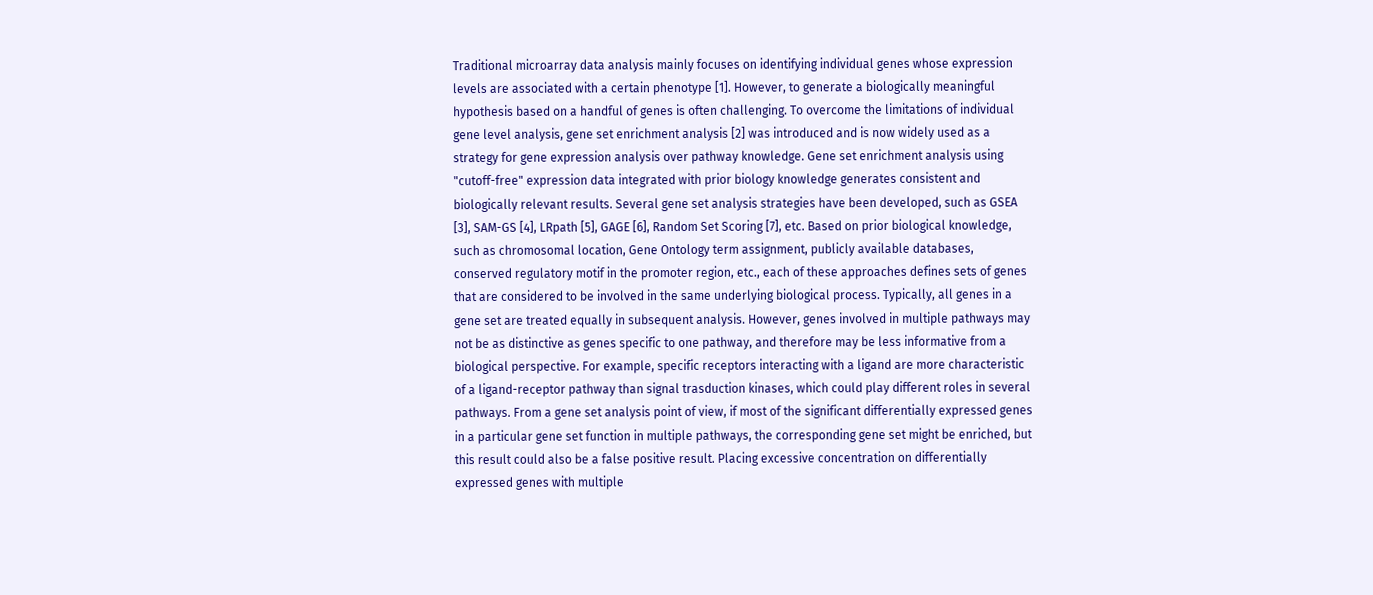Traditional microarray data analysis mainly focuses on identifying individual genes whose expression levels are associated with a certain phenotype [1]. However, to generate a biologically meaningful hypothesis based on a handful of genes is often challenging. To overcome the limitations of individual gene level analysis, gene set enrichment analysis [2] was introduced and is now widely used as a strategy for gene expression analysis over pathway knowledge. Gene set enrichment analysis using "cutoff-free" expression data integrated with prior biology knowledge generates consistent and biologically relevant results. Several gene set analysis strategies have been developed, such as GSEA [3], SAM-GS [4], LRpath [5], GAGE [6], Random Set Scoring [7], etc. Based on prior biological knowledge, such as chromosomal location, Gene Ontology term assignment, publicly available databases, conserved regulatory motif in the promoter region, etc., each of these approaches defines sets of genes that are considered to be involved in the same underlying biological process. Typically, all genes in a gene set are treated equally in subsequent analysis. However, genes involved in multiple pathways may not be as distinctive as genes specific to one pathway, and therefore may be less informative from a biological perspective. For example, specific receptors interacting with a ligand are more characteristic of a ligand-receptor pathway than signal trasduction kinases, which could play different roles in several pathways. From a gene set analysis point of view, if most of the significant differentially expressed genes in a particular gene set function in multiple pathways, the corresponding gene set might be enriched, but this result could also be a false positive result. Placing excessive concentration on differentially expressed genes with multiple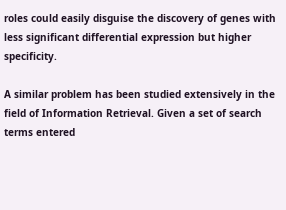roles could easily disguise the discovery of genes with less significant differential expression but higher specificity.

A similar problem has been studied extensively in the field of Information Retrieval. Given a set of search terms entered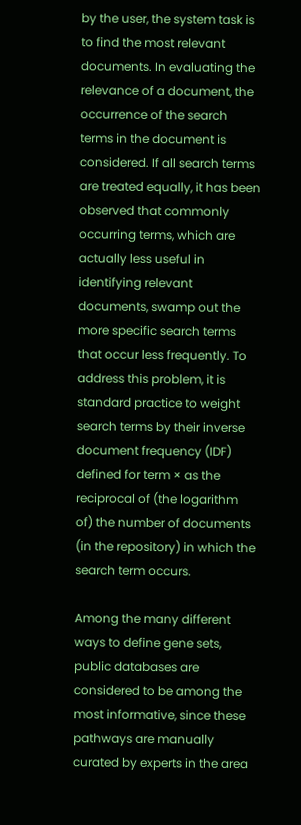by the user, the system task is to find the most relevant documents. In evaluating the relevance of a document, the occurrence of the search terms in the document is considered. If all search terms are treated equally, it has been observed that commonly occurring terms, which are actually less useful in identifying relevant documents, swamp out the more specific search terms that occur less frequently. To address this problem, it is standard practice to weight search terms by their inverse document frequency (IDF) defined for term × as the reciprocal of (the logarithm of) the number of documents (in the repository) in which the search term occurs.

Among the many different ways to define gene sets, public databases are considered to be among the most informative, since these pathways are manually curated by experts in the area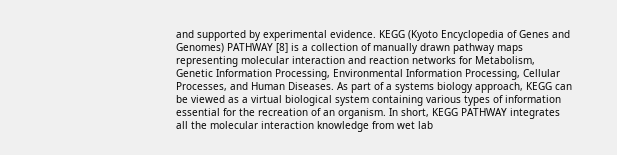and supported by experimental evidence. KEGG (Kyoto Encyclopedia of Genes and Genomes) PATHWAY [8] is a collection of manually drawn pathway maps representing molecular interaction and reaction networks for Metabolism, Genetic Information Processing, Environmental Information Processing, Cellular Processes, and Human Diseases. As part of a systems biology approach, KEGG can be viewed as a virtual biological system containing various types of information essential for the recreation of an organism. In short, KEGG PATHWAY integrates all the molecular interaction knowledge from wet lab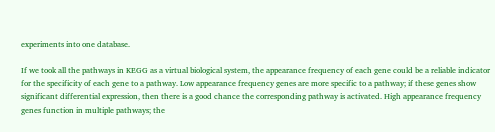experiments into one database.

If we took all the pathways in KEGG as a virtual biological system, the appearance frequency of each gene could be a reliable indicator for the specificity of each gene to a pathway. Low appearance frequency genes are more specific to a pathway; if these genes show significant differential expression, then there is a good chance the corresponding pathway is activated. High appearance frequency genes function in multiple pathways; the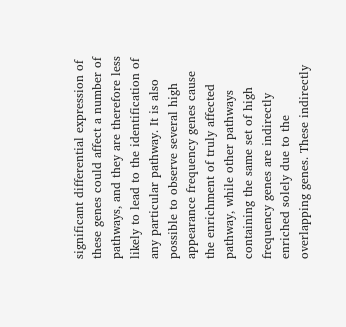significant differential expression of these genes could affect a number of pathways, and they are therefore less likely to lead to the identification of any particular pathway. It is also possible to observe several high appearance frequency genes cause the enrichment of truly affected pathway, while other pathways containing the same set of high frequency genes are indirectly enriched solely due to the overlapping genes. These indirectly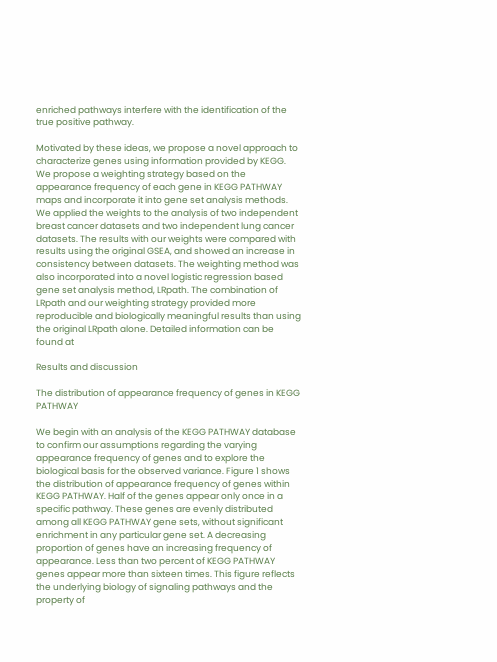enriched pathways interfere with the identification of the true positive pathway.

Motivated by these ideas, we propose a novel approach to characterize genes using information provided by KEGG. We propose a weighting strategy based on the appearance frequency of each gene in KEGG PATHWAY maps and incorporate it into gene set analysis methods. We applied the weights to the analysis of two independent breast cancer datasets and two independent lung cancer datasets. The results with our weights were compared with results using the original GSEA, and showed an increase in consistency between datasets. The weighting method was also incorporated into a novel logistic regression based gene set analysis method, LRpath. The combination of LRpath and our weighting strategy provided more reproducible and biologically meaningful results than using the original LRpath alone. Detailed information can be found at

Results and discussion

The distribution of appearance frequency of genes in KEGG PATHWAY

We begin with an analysis of the KEGG PATHWAY database to confirm our assumptions regarding the varying appearance frequency of genes and to explore the biological basis for the observed variance. Figure 1 shows the distribution of appearance frequency of genes within KEGG PATHWAY. Half of the genes appear only once in a specific pathway. These genes are evenly distributed among all KEGG PATHWAY gene sets, without significant enrichment in any particular gene set. A decreasing proportion of genes have an increasing frequency of appearance. Less than two percent of KEGG PATHWAY genes appear more than sixteen times. This figure reflects the underlying biology of signaling pathways and the property of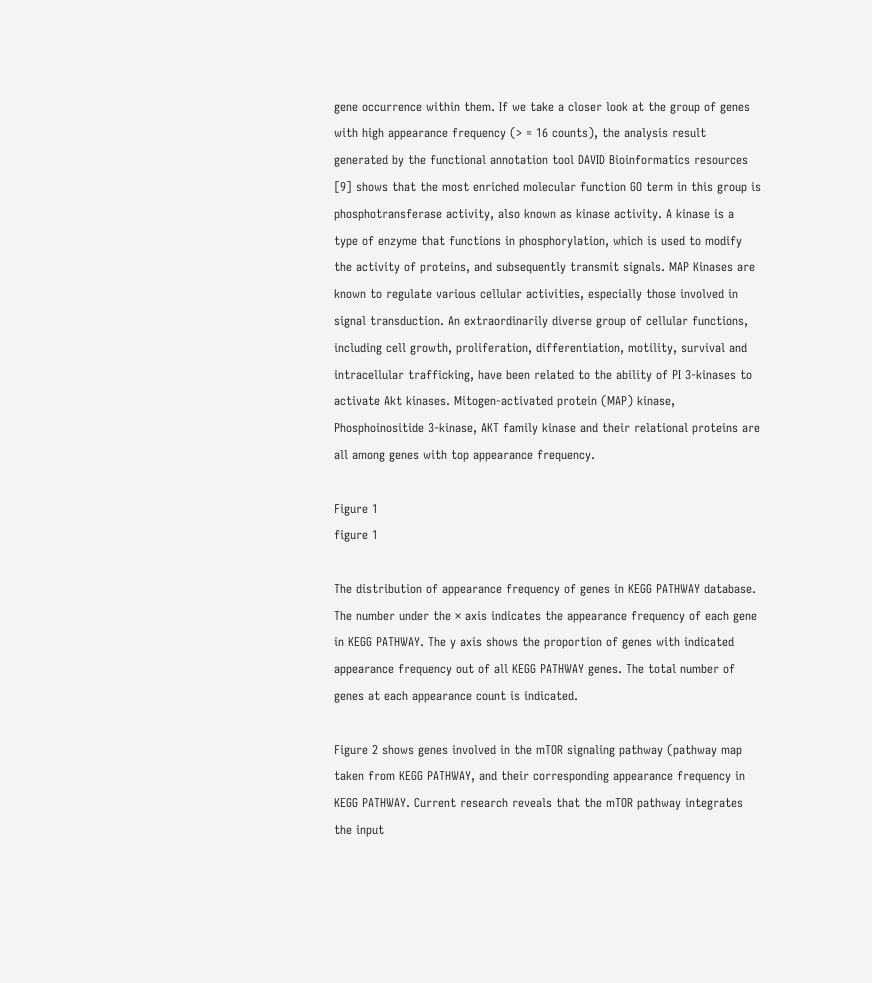gene occurrence within them. If we take a closer look at the group of genes with high appearance frequency (> = 16 counts), the analysis result generated by the functional annotation tool DAVID Bioinformatics resources [9] shows that the most enriched molecular function GO term in this group is phosphotransferase activity, also known as kinase activity. A kinase is a type of enzyme that functions in phosphorylation, which is used to modify the activity of proteins, and subsequently transmit signals. MAP Kinases are known to regulate various cellular activities, especially those involved in signal transduction. An extraordinarily diverse group of cellular functions, including cell growth, proliferation, differentiation, motility, survival and intracellular trafficking, have been related to the ability of PI 3-kinases to activate Akt kinases. Mitogen-activated protein (MAP) kinase, Phosphoinositide 3-kinase, AKT family kinase and their relational proteins are all among genes with top appearance frequency.

Figure 1
figure 1

The distribution of appearance frequency of genes in KEGG PATHWAY database. The number under the × axis indicates the appearance frequency of each gene in KEGG PATHWAY. The y axis shows the proportion of genes with indicated appearance frequency out of all KEGG PATHWAY genes. The total number of genes at each appearance count is indicated.

Figure 2 shows genes involved in the mTOR signaling pathway (pathway map taken from KEGG PATHWAY, and their corresponding appearance frequency in KEGG PATHWAY. Current research reveals that the mTOR pathway integrates the input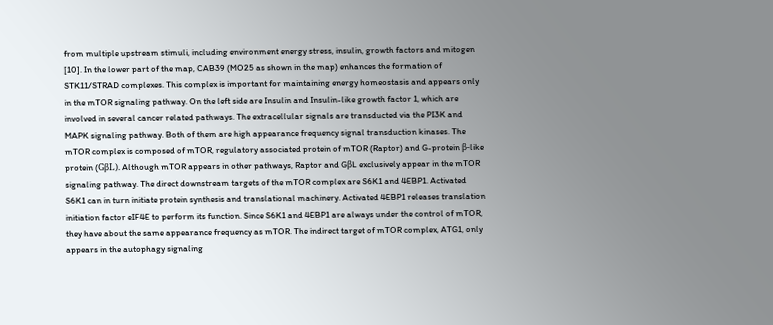from multiple upstream stimuli, including environment energy stress, insulin, growth factors and mitogen [10]. In the lower part of the map, CAB39 (MO25 as shown in the map) enhances the formation of STK11/STRAD complexes. This complex is important for maintaining energy homeostasis and appears only in the mTOR signaling pathway. On the left side are Insulin and Insulin-like growth factor 1, which are involved in several cancer related pathways. The extracellular signals are transducted via the PI3K and MAPK signaling pathway. Both of them are high appearance frequency signal transduction kinases. The mTOR complex is composed of mTOR, regulatory associated protein of mTOR (Raptor) and G-protein β-like protein (GβL). Although mTOR appears in other pathways, Raptor and GβL exclusively appear in the mTOR signaling pathway. The direct downstream targets of the mTOR complex are S6K1 and 4EBP1. Activated S6K1 can in turn initiate protein synthesis and translational machinery. Activated 4EBP1 releases translation initiation factor eIF4E to perform its function. Since S6K1 and 4EBP1 are always under the control of mTOR, they have about the same appearance frequency as mTOR. The indirect target of mTOR complex, ATG1, only appears in the autophagy signaling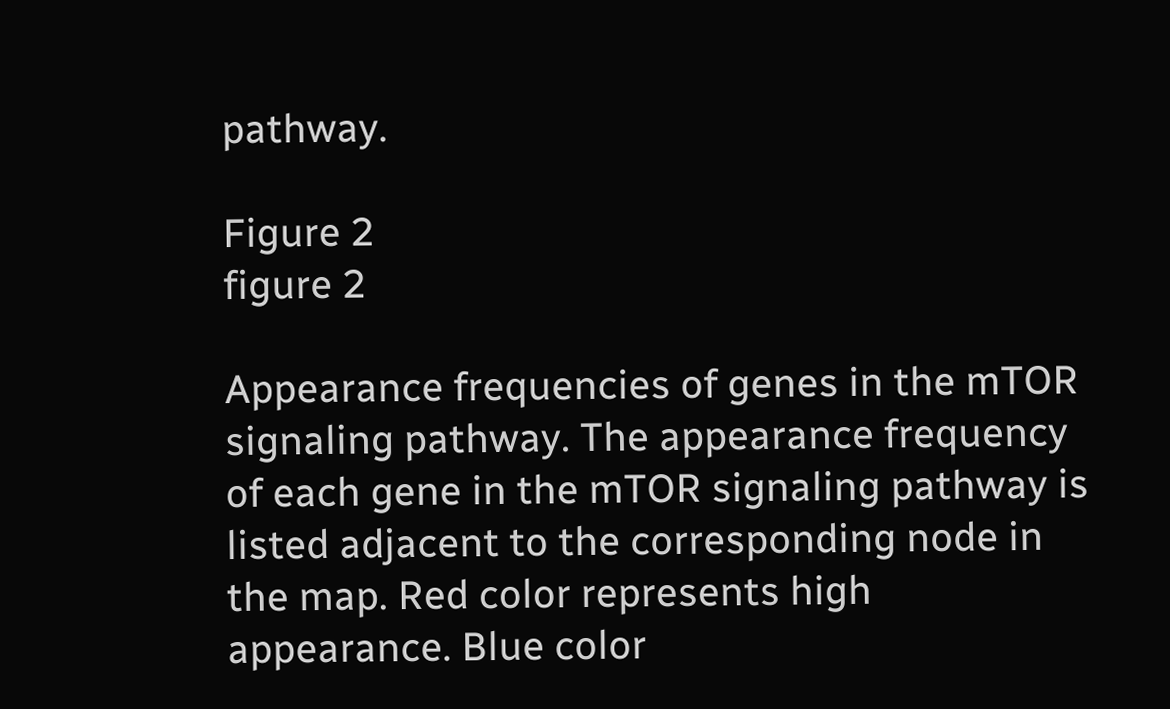pathway.

Figure 2
figure 2

Appearance frequencies of genes in the mTOR signaling pathway. The appearance frequency of each gene in the mTOR signaling pathway is listed adjacent to the corresponding node in the map. Red color represents high appearance. Blue color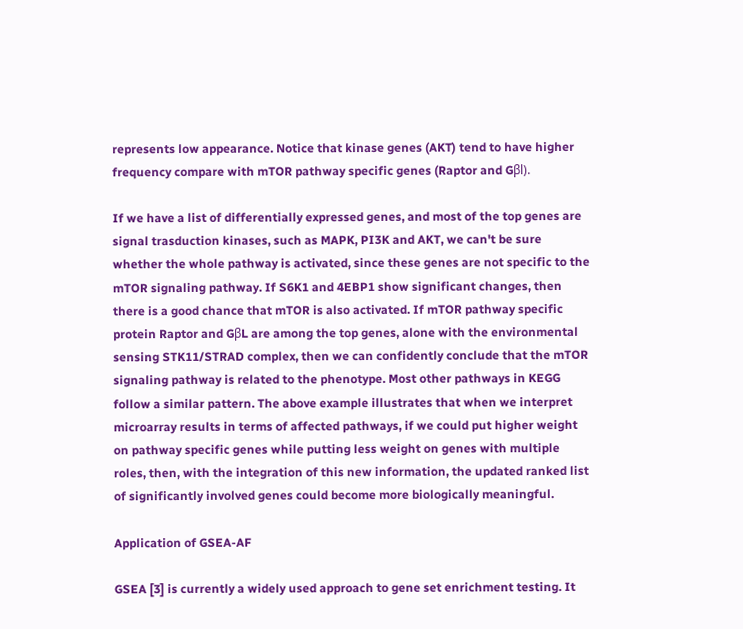represents low appearance. Notice that kinase genes (AKT) tend to have higher frequency compare with mTOR pathway specific genes (Raptor and Gβl).

If we have a list of differentially expressed genes, and most of the top genes are signal trasduction kinases, such as MAPK, PI3K and AKT, we can't be sure whether the whole pathway is activated, since these genes are not specific to the mTOR signaling pathway. If S6K1 and 4EBP1 show significant changes, then there is a good chance that mTOR is also activated. If mTOR pathway specific protein Raptor and GβL are among the top genes, alone with the environmental sensing STK11/STRAD complex, then we can confidently conclude that the mTOR signaling pathway is related to the phenotype. Most other pathways in KEGG follow a similar pattern. The above example illustrates that when we interpret microarray results in terms of affected pathways, if we could put higher weight on pathway specific genes while putting less weight on genes with multiple roles, then, with the integration of this new information, the updated ranked list of significantly involved genes could become more biologically meaningful.

Application of GSEA-AF

GSEA [3] is currently a widely used approach to gene set enrichment testing. It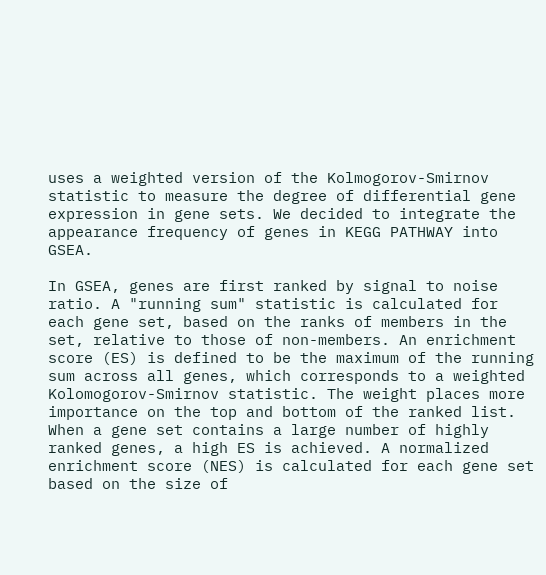uses a weighted version of the Kolmogorov-Smirnov statistic to measure the degree of differential gene expression in gene sets. We decided to integrate the appearance frequency of genes in KEGG PATHWAY into GSEA.

In GSEA, genes are first ranked by signal to noise ratio. A "running sum" statistic is calculated for each gene set, based on the ranks of members in the set, relative to those of non-members. An enrichment score (ES) is defined to be the maximum of the running sum across all genes, which corresponds to a weighted Kolomogorov-Smirnov statistic. The weight places more importance on the top and bottom of the ranked list. When a gene set contains a large number of highly ranked genes, a high ES is achieved. A normalized enrichment score (NES) is calculated for each gene set based on the size of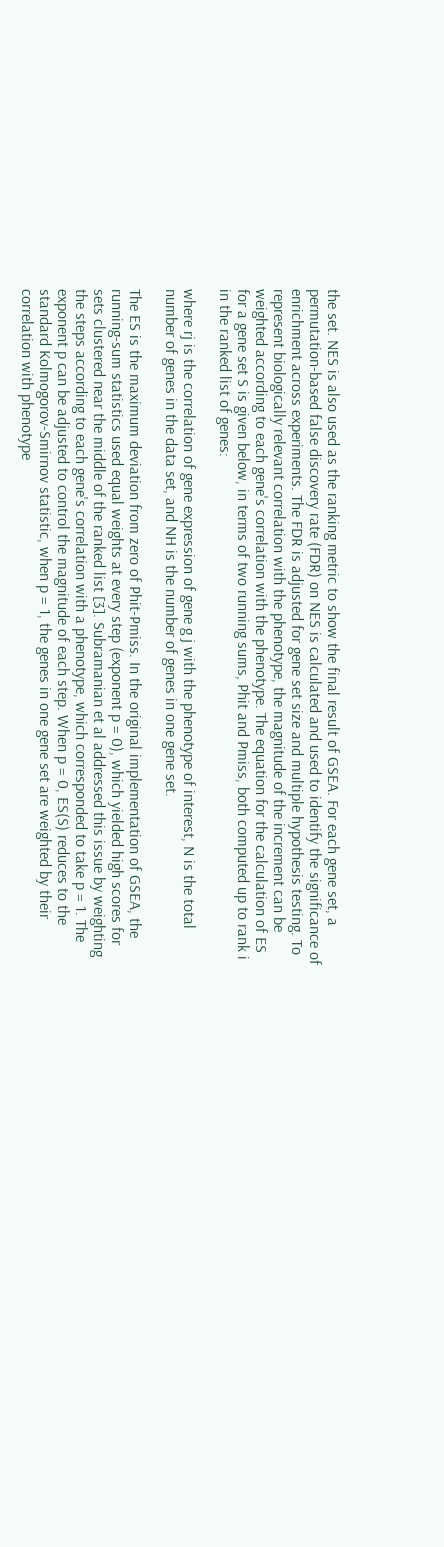the set. NES is also used as the ranking metric to show the final result of GSEA. For each gene set, a permutation-based false discovery rate (FDR) on NES is calculated and used to identify the significance of enrichment across experiments. The FDR is adjusted for gene set size and multiple hypothesis testing. To represent biologically relevant correlation with the phenotype, the magnitude of the increment can be weighted according to each gene's correlation with the phenotype. The equation for the calculation of ES for a gene set S is given below, in terms of two running sums, Phit and Pmiss, both computed up to rank i in the ranked list of genes:

where rj is the correlation of gene expression of gene g j with the phenotype of interest, N is the total number of genes in the data set, and NH is the number of genes in one gene set.

The ES is the maximum deviation from zero of Phit-Pmiss. In the original implementation of GSEA, the running-sum statistics used equal weights at every step (exponent p = 0), which yielded high scores for sets clustered near the middle of the ranked list [3]. Subramanian et al addressed this issue by weighting the steps according to each gene's correlation with a phenotype, which corresponded to take p = 1. The exponent p can be adjusted to control the magnitude of each step. When p = 0, ES(S) reduces to the standard Kolmogorov-Smirnov statistic, when p = 1, the genes in one gene set are weighted by their correlation with phenotype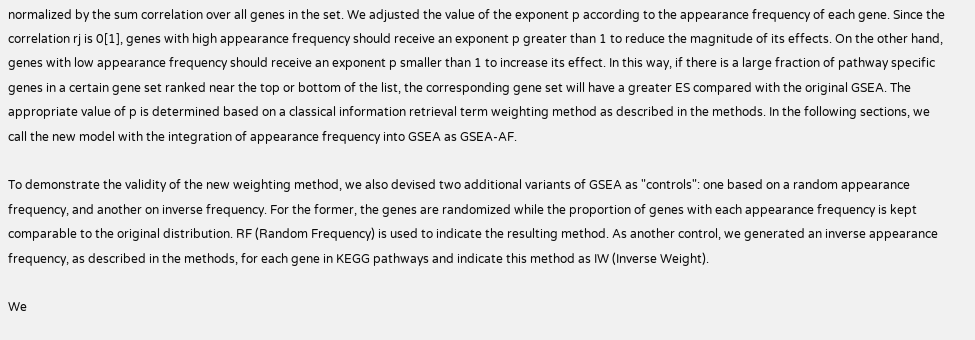normalized by the sum correlation over all genes in the set. We adjusted the value of the exponent p according to the appearance frequency of each gene. Since the correlation rj is 0[1], genes with high appearance frequency should receive an exponent p greater than 1 to reduce the magnitude of its effects. On the other hand, genes with low appearance frequency should receive an exponent p smaller than 1 to increase its effect. In this way, if there is a large fraction of pathway specific genes in a certain gene set ranked near the top or bottom of the list, the corresponding gene set will have a greater ES compared with the original GSEA. The appropriate value of p is determined based on a classical information retrieval term weighting method as described in the methods. In the following sections, we call the new model with the integration of appearance frequency into GSEA as GSEA-AF.

To demonstrate the validity of the new weighting method, we also devised two additional variants of GSEA as "controls": one based on a random appearance frequency, and another on inverse frequency. For the former, the genes are randomized while the proportion of genes with each appearance frequency is kept comparable to the original distribution. RF (Random Frequency) is used to indicate the resulting method. As another control, we generated an inverse appearance frequency, as described in the methods, for each gene in KEGG pathways and indicate this method as IW (Inverse Weight).

We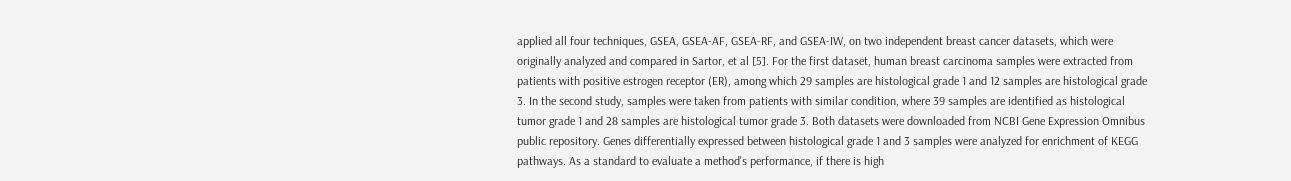applied all four techniques, GSEA, GSEA-AF, GSEA-RF, and GSEA-IW, on two independent breast cancer datasets, which were originally analyzed and compared in Sartor, et al [5]. For the first dataset, human breast carcinoma samples were extracted from patients with positive estrogen receptor (ER), among which 29 samples are histological grade 1 and 12 samples are histological grade 3. In the second study, samples were taken from patients with similar condition, where 39 samples are identified as histological tumor grade 1 and 28 samples are histological tumor grade 3. Both datasets were downloaded from NCBI Gene Expression Omnibus public repository. Genes differentially expressed between histological grade 1 and 3 samples were analyzed for enrichment of KEGG pathways. As a standard to evaluate a method's performance, if there is high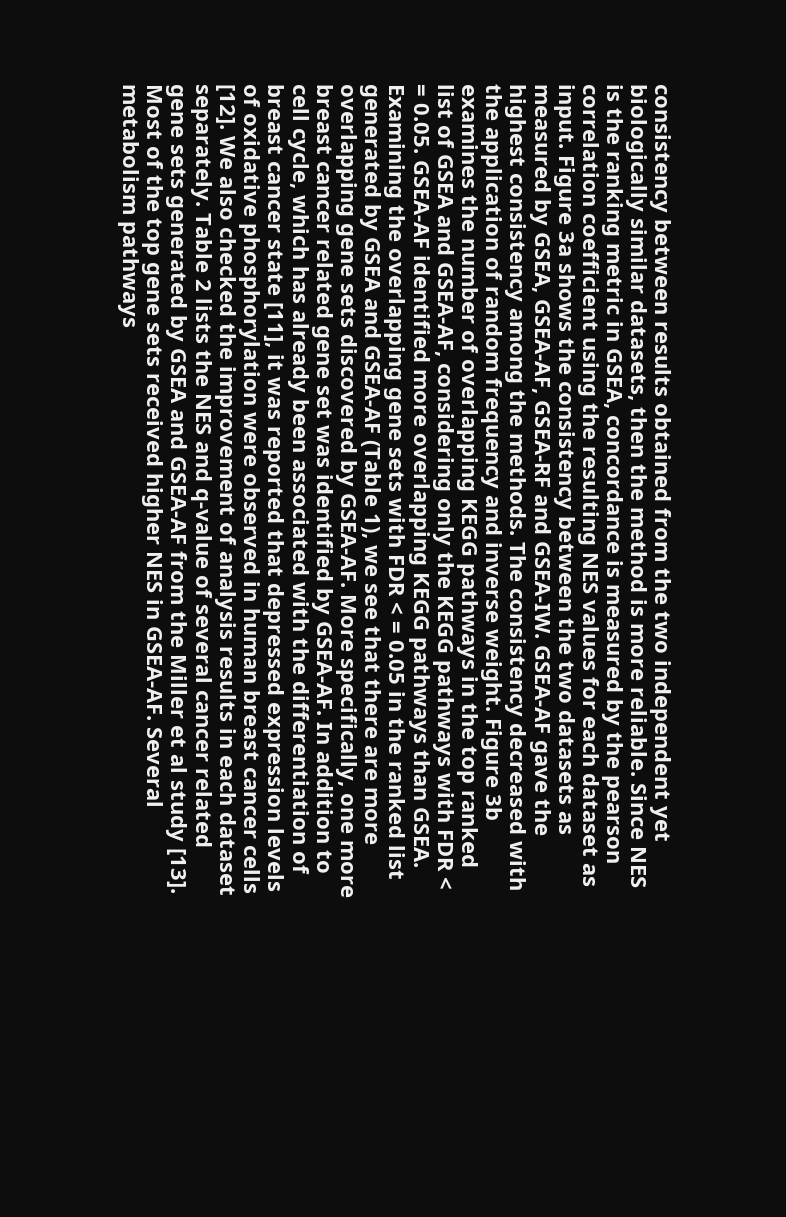consistency between results obtained from the two independent yet biologically similar datasets, then the method is more reliable. Since NES is the ranking metric in GSEA, concordance is measured by the pearson correlation coefficient using the resulting NES values for each dataset as input. Figure 3a shows the consistency between the two datasets as measured by GSEA, GSEA-AF, GSEA-RF and GSEA-IW. GSEA-AF gave the highest consistency among the methods. The consistency decreased with the application of random frequency and inverse weight. Figure 3b examines the number of overlapping KEGG pathways in the top ranked list of GSEA and GSEA-AF, considering only the KEGG pathways with FDR < = 0.05. GSEA-AF identified more overlapping KEGG pathways than GSEA. Examining the overlapping gene sets with FDR < = 0.05 in the ranked list generated by GSEA and GSEA-AF (Table 1), we see that there are more overlapping gene sets discovered by GSEA-AF. More specifically, one more breast cancer related gene set was identified by GSEA-AF. In addition to cell cycle, which has already been associated with the differentiation of breast cancer state [11], it was reported that depressed expression levels of oxidative phosphorylation were observed in human breast cancer cells [12]. We also checked the improvement of analysis results in each dataset separately. Table 2 lists the NES and q-value of several cancer related gene sets generated by GSEA and GSEA-AF from the Miller et al study [13]. Most of the top gene sets received higher NES in GSEA-AF. Several metabolism pathways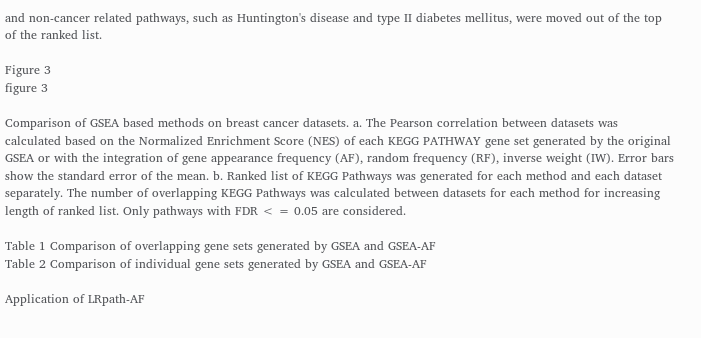and non-cancer related pathways, such as Huntington's disease and type II diabetes mellitus, were moved out of the top of the ranked list.

Figure 3
figure 3

Comparison of GSEA based methods on breast cancer datasets. a. The Pearson correlation between datasets was calculated based on the Normalized Enrichment Score (NES) of each KEGG PATHWAY gene set generated by the original GSEA or with the integration of gene appearance frequency (AF), random frequency (RF), inverse weight (IW). Error bars show the standard error of the mean. b. Ranked list of KEGG Pathways was generated for each method and each dataset separately. The number of overlapping KEGG Pathways was calculated between datasets for each method for increasing length of ranked list. Only pathways with FDR < = 0.05 are considered.

Table 1 Comparison of overlapping gene sets generated by GSEA and GSEA-AF
Table 2 Comparison of individual gene sets generated by GSEA and GSEA-AF

Application of LRpath-AF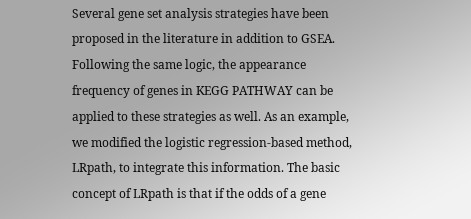Several gene set analysis strategies have been proposed in the literature in addition to GSEA. Following the same logic, the appearance frequency of genes in KEGG PATHWAY can be applied to these strategies as well. As an example, we modified the logistic regression-based method, LRpath, to integrate this information. The basic concept of LRpath is that if the odds of a gene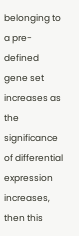belonging to a pre-defined gene set increases as the significance of differential expression increases, then this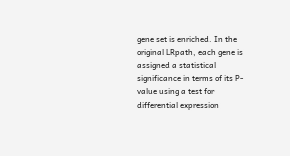gene set is enriched. In the original LRpath, each gene is assigned a statistical significance in terms of its P-value using a test for differential expression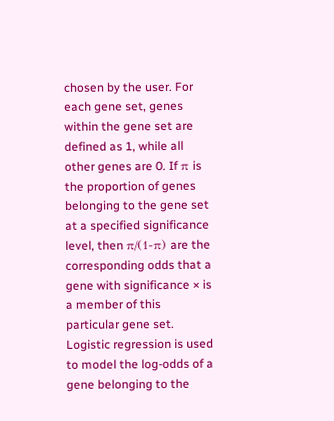chosen by the user. For each gene set, genes within the gene set are defined as 1, while all other genes are 0. If π is the proportion of genes belonging to the gene set at a specified significance level, then π/(1-π) are the corresponding odds that a gene with significance × is a member of this particular gene set. Logistic regression is used to model the log-odds of a gene belonging to the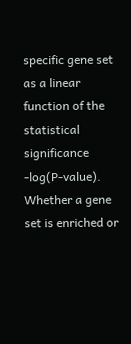specific gene set as a linear function of the statistical significance -log(P-value). Whether a gene set is enriched or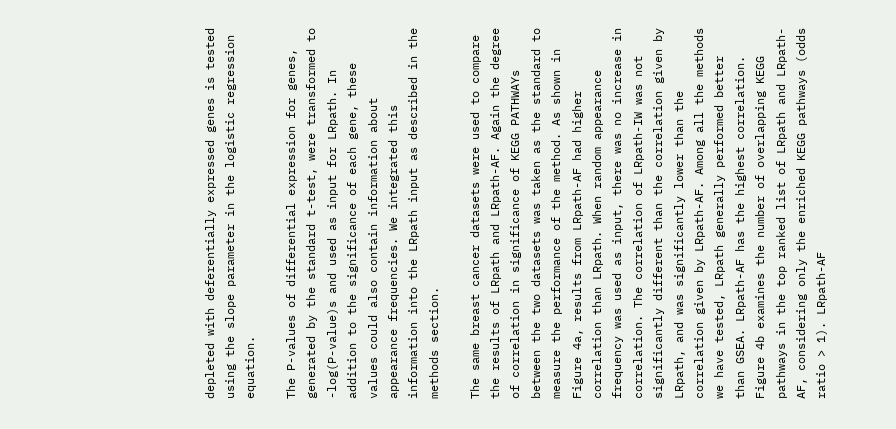depleted with deferentially expressed genes is tested using the slope parameter in the logistic regression equation.

The P-values of differential expression for genes, generated by the standard t-test, were transformed to -log(P-value)s and used as input for LRpath. In addition to the significance of each gene, these values could also contain information about appearance frequencies. We integrated this information into the LRpath input as described in the methods section.

The same breast cancer datasets were used to compare the results of LRpath and LRpath-AF. Again the degree of correlation in significance of KEGG PATHWAYs between the two datasets was taken as the standard to measure the performance of the method. As shown in Figure 4a, results from LRpath-AF had higher correlation than LRpath. When random appearance frequency was used as input, there was no increase in correlation. The correlation of LRpath-IW was not significantly different than the correlation given by LRpath, and was significantly lower than the correlation given by LRpath-AF. Among all the methods we have tested, LRpath generally performed better than GSEA. LRpath-AF has the highest correlation. Figure 4b examines the number of overlapping KEGG pathways in the top ranked list of LRpath and LRpath-AF, considering only the enriched KEGG pathways (odds ratio > 1). LRpath-AF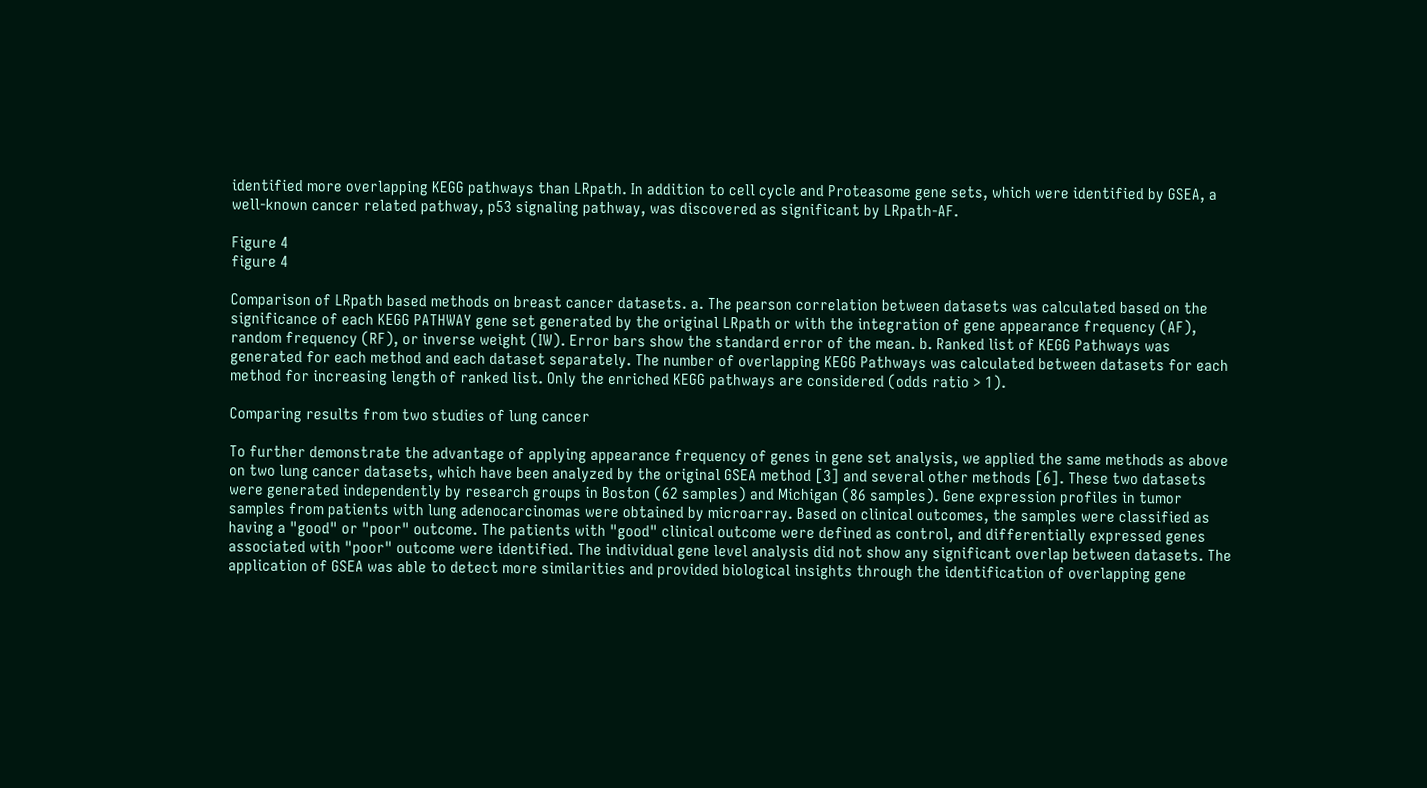identified more overlapping KEGG pathways than LRpath. In addition to cell cycle and Proteasome gene sets, which were identified by GSEA, a well-known cancer related pathway, p53 signaling pathway, was discovered as significant by LRpath-AF.

Figure 4
figure 4

Comparison of LRpath based methods on breast cancer datasets. a. The pearson correlation between datasets was calculated based on the significance of each KEGG PATHWAY gene set generated by the original LRpath or with the integration of gene appearance frequency (AF), random frequency (RF), or inverse weight (IW). Error bars show the standard error of the mean. b. Ranked list of KEGG Pathways was generated for each method and each dataset separately. The number of overlapping KEGG Pathways was calculated between datasets for each method for increasing length of ranked list. Only the enriched KEGG pathways are considered (odds ratio > 1).

Comparing results from two studies of lung cancer

To further demonstrate the advantage of applying appearance frequency of genes in gene set analysis, we applied the same methods as above on two lung cancer datasets, which have been analyzed by the original GSEA method [3] and several other methods [6]. These two datasets were generated independently by research groups in Boston (62 samples) and Michigan (86 samples). Gene expression profiles in tumor samples from patients with lung adenocarcinomas were obtained by microarray. Based on clinical outcomes, the samples were classified as having a "good" or "poor" outcome. The patients with "good" clinical outcome were defined as control, and differentially expressed genes associated with "poor" outcome were identified. The individual gene level analysis did not show any significant overlap between datasets. The application of GSEA was able to detect more similarities and provided biological insights through the identification of overlapping gene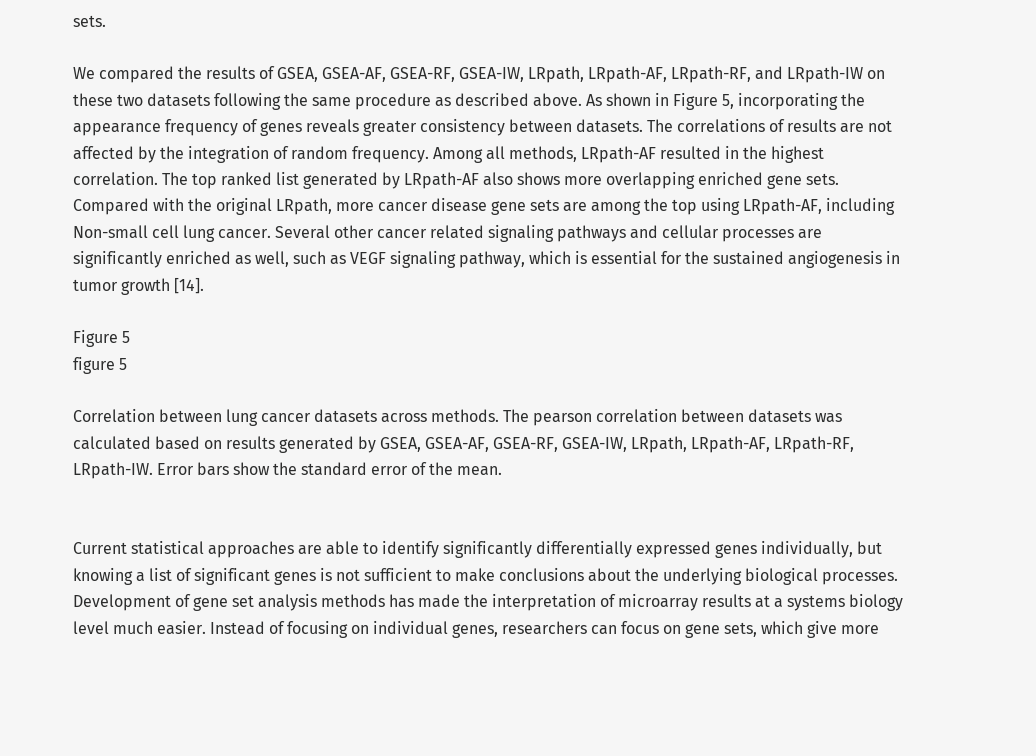sets.

We compared the results of GSEA, GSEA-AF, GSEA-RF, GSEA-IW, LRpath, LRpath-AF, LRpath-RF, and LRpath-IW on these two datasets following the same procedure as described above. As shown in Figure 5, incorporating the appearance frequency of genes reveals greater consistency between datasets. The correlations of results are not affected by the integration of random frequency. Among all methods, LRpath-AF resulted in the highest correlation. The top ranked list generated by LRpath-AF also shows more overlapping enriched gene sets. Compared with the original LRpath, more cancer disease gene sets are among the top using LRpath-AF, including Non-small cell lung cancer. Several other cancer related signaling pathways and cellular processes are significantly enriched as well, such as VEGF signaling pathway, which is essential for the sustained angiogenesis in tumor growth [14].

Figure 5
figure 5

Correlation between lung cancer datasets across methods. The pearson correlation between datasets was calculated based on results generated by GSEA, GSEA-AF, GSEA-RF, GSEA-IW, LRpath, LRpath-AF, LRpath-RF, LRpath-IW. Error bars show the standard error of the mean.


Current statistical approaches are able to identify significantly differentially expressed genes individually, but knowing a list of significant genes is not sufficient to make conclusions about the underlying biological processes. Development of gene set analysis methods has made the interpretation of microarray results at a systems biology level much easier. Instead of focusing on individual genes, researchers can focus on gene sets, which give more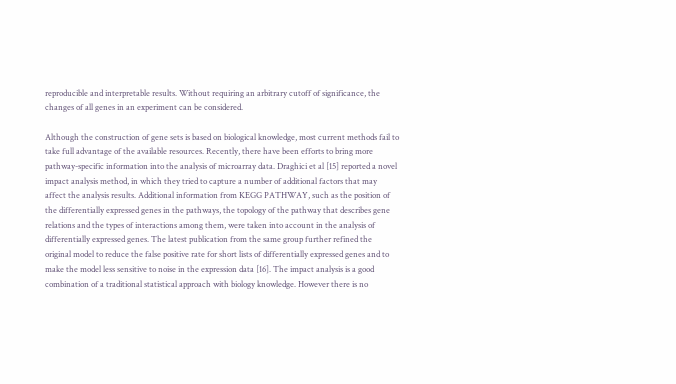reproducible and interpretable results. Without requiring an arbitrary cutoff of significance, the changes of all genes in an experiment can be considered.

Although the construction of gene sets is based on biological knowledge, most current methods fail to take full advantage of the available resources. Recently, there have been efforts to bring more pathway-specific information into the analysis of microarray data. Draghici et al [15] reported a novel impact analysis method, in which they tried to capture a number of additional factors that may affect the analysis results. Additional information from KEGG PATHWAY, such as the position of the differentially expressed genes in the pathways, the topology of the pathway that describes gene relations and the types of interactions among them, were taken into account in the analysis of differentially expressed genes. The latest publication from the same group further refined the original model to reduce the false positive rate for short lists of differentially expressed genes and to make the model less sensitive to noise in the expression data [16]. The impact analysis is a good combination of a traditional statistical approach with biology knowledge. However there is no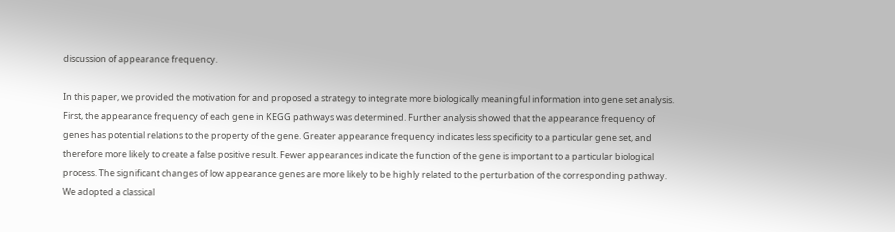discussion of appearance frequency.

In this paper, we provided the motivation for and proposed a strategy to integrate more biologically meaningful information into gene set analysis. First, the appearance frequency of each gene in KEGG pathways was determined. Further analysis showed that the appearance frequency of genes has potential relations to the property of the gene. Greater appearance frequency indicates less specificity to a particular gene set, and therefore more likely to create a false positive result. Fewer appearances indicate the function of the gene is important to a particular biological process. The significant changes of low appearance genes are more likely to be highly related to the perturbation of the corresponding pathway. We adopted a classical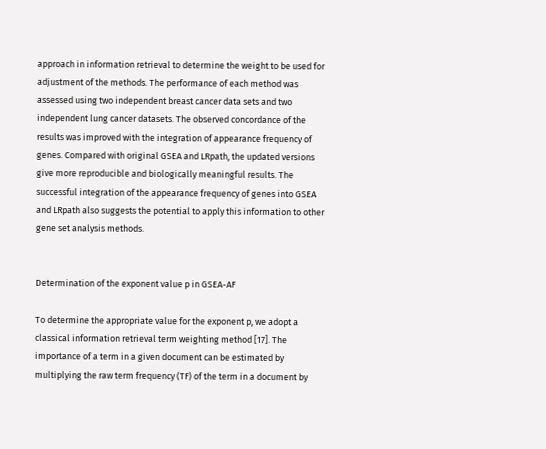approach in information retrieval to determine the weight to be used for adjustment of the methods. The performance of each method was assessed using two independent breast cancer data sets and two independent lung cancer datasets. The observed concordance of the results was improved with the integration of appearance frequency of genes. Compared with original GSEA and LRpath, the updated versions give more reproducible and biologically meaningful results. The successful integration of the appearance frequency of genes into GSEA and LRpath also suggests the potential to apply this information to other gene set analysis methods.


Determination of the exponent value p in GSEA-AF

To determine the appropriate value for the exponent p, we adopt a classical information retrieval term weighting method [17]. The importance of a term in a given document can be estimated by multiplying the raw term frequency (TF) of the term in a document by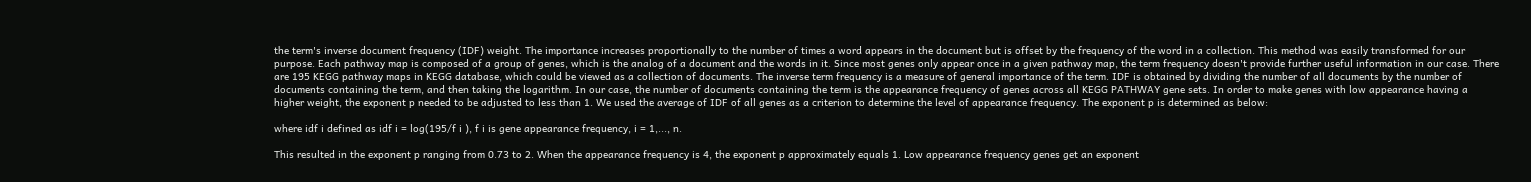the term's inverse document frequency (IDF) weight. The importance increases proportionally to the number of times a word appears in the document but is offset by the frequency of the word in a collection. This method was easily transformed for our purpose. Each pathway map is composed of a group of genes, which is the analog of a document and the words in it. Since most genes only appear once in a given pathway map, the term frequency doesn't provide further useful information in our case. There are 195 KEGG pathway maps in KEGG database, which could be viewed as a collection of documents. The inverse term frequency is a measure of general importance of the term. IDF is obtained by dividing the number of all documents by the number of documents containing the term, and then taking the logarithm. In our case, the number of documents containing the term is the appearance frequency of genes across all KEGG PATHWAY gene sets. In order to make genes with low appearance having a higher weight, the exponent p needed to be adjusted to less than 1. We used the average of IDF of all genes as a criterion to determine the level of appearance frequency. The exponent p is determined as below:

where idf i defined as idf i = log(195/f i ), f i is gene appearance frequency, i = 1,..., n.

This resulted in the exponent p ranging from 0.73 to 2. When the appearance frequency is 4, the exponent p approximately equals 1. Low appearance frequency genes get an exponent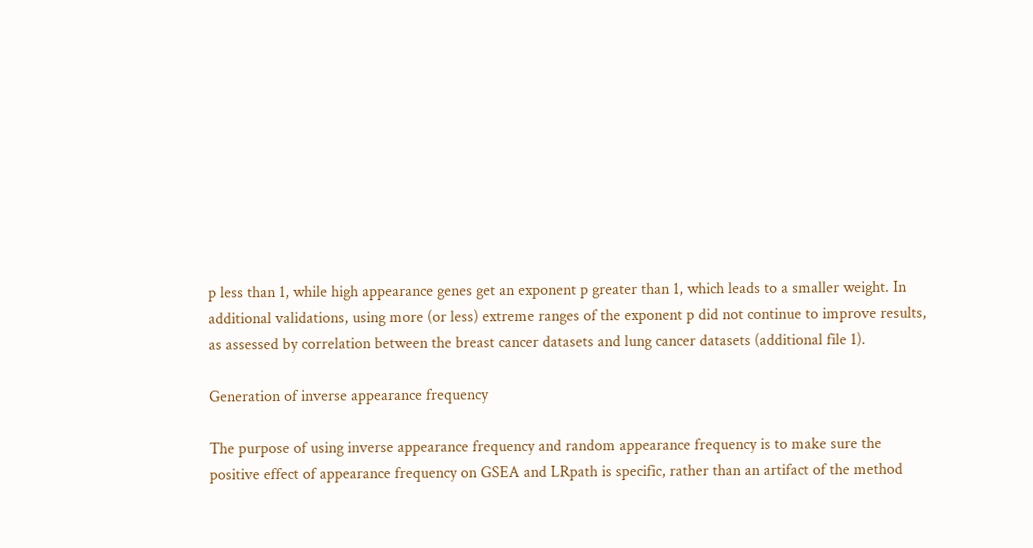p less than 1, while high appearance genes get an exponent p greater than 1, which leads to a smaller weight. In additional validations, using more (or less) extreme ranges of the exponent p did not continue to improve results, as assessed by correlation between the breast cancer datasets and lung cancer datasets (additional file 1).

Generation of inverse appearance frequency

The purpose of using inverse appearance frequency and random appearance frequency is to make sure the positive effect of appearance frequency on GSEA and LRpath is specific, rather than an artifact of the method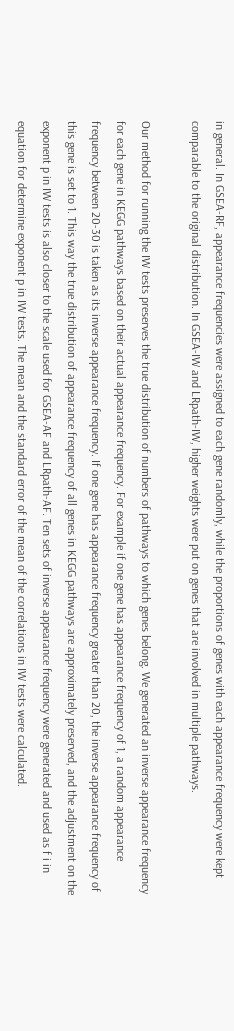in general. In GSEA-RF, appearance frequencies were assigned to each gene randomly, while the proportions of genes with each appearance frequency were kept comparable to the original distribution. In GSEA-IW and LRpath-IW, higher weights were put on genes that are involved in multiple pathways.

Our method for running the IW tests preserves the true distribution of numbers of pathways to which genes belong. We generated an inverse appearance frequency for each gene in KEGG pathways based on their actual appearance frequency. For example if one gene has appearance frequency of 1, a random appearance frequency between 20-30 is taken as its inverse appearance frequency. If one gene has appearance frequency greater than 20, the inverse appearance frequency of this gene is set to 1. This way the true distribution of appearance frequency of all genes in KEGG pathways are approximately preserved, and the adjustment on the exponent p in IW tests is also closer to the scale used for GSEA-AF and LRpath-AF. Ten sets of inverse appearance frequency were generated and used as f i in equation for determine exponent p in IW tests. The mean and the standard error of the mean of the correlations in IW tests were calculated.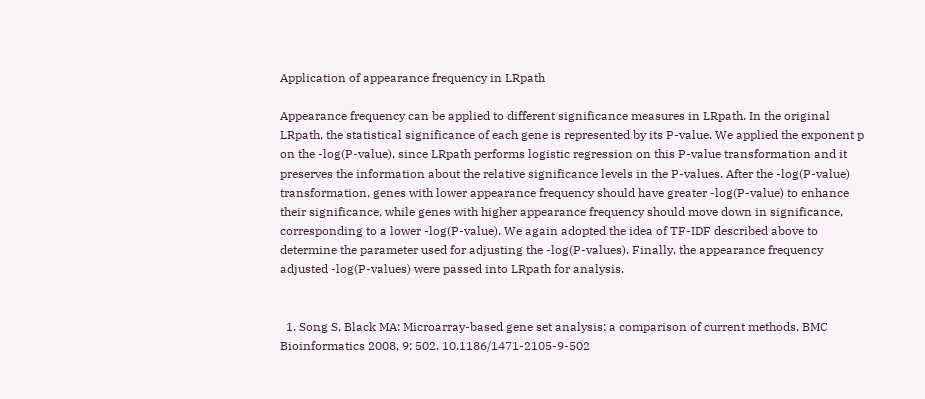Application of appearance frequency in LRpath

Appearance frequency can be applied to different significance measures in LRpath. In the original LRpath, the statistical significance of each gene is represented by its P-value. We applied the exponent p on the -log(P-value), since LRpath performs logistic regression on this P-value transformation and it preserves the information about the relative significance levels in the P-values. After the -log(P-value) transformation, genes with lower appearance frequency should have greater -log(P-value) to enhance their significance, while genes with higher appearance frequency should move down in significance, corresponding to a lower -log(P-value). We again adopted the idea of TF-IDF described above to determine the parameter used for adjusting the -log(P-values). Finally, the appearance frequency adjusted -log(P-values) were passed into LRpath for analysis.


  1. Song S, Black MA: Microarray-based gene set analysis: a comparison of current methods. BMC Bioinformatics 2008, 9: 502. 10.1186/1471-2105-9-502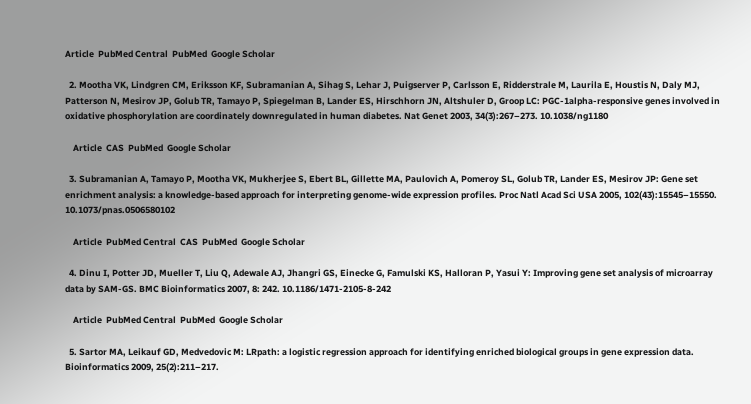Article  PubMed Central  PubMed  Google Scholar

  2. Mootha VK, Lindgren CM, Eriksson KF, Subramanian A, Sihag S, Lehar J, Puigserver P, Carlsson E, Ridderstrale M, Laurila E, Houstis N, Daly MJ, Patterson N, Mesirov JP, Golub TR, Tamayo P, Spiegelman B, Lander ES, Hirschhorn JN, Altshuler D, Groop LC: PGC-1alpha-responsive genes involved in oxidative phosphorylation are coordinately downregulated in human diabetes. Nat Genet 2003, 34(3):267–273. 10.1038/ng1180

    Article  CAS  PubMed  Google Scholar

  3. Subramanian A, Tamayo P, Mootha VK, Mukherjee S, Ebert BL, Gillette MA, Paulovich A, Pomeroy SL, Golub TR, Lander ES, Mesirov JP: Gene set enrichment analysis: a knowledge-based approach for interpreting genome-wide expression profiles. Proc Natl Acad Sci USA 2005, 102(43):15545–15550. 10.1073/pnas.0506580102

    Article  PubMed Central  CAS  PubMed  Google Scholar

  4. Dinu I, Potter JD, Mueller T, Liu Q, Adewale AJ, Jhangri GS, Einecke G, Famulski KS, Halloran P, Yasui Y: Improving gene set analysis of microarray data by SAM-GS. BMC Bioinformatics 2007, 8: 242. 10.1186/1471-2105-8-242

    Article  PubMed Central  PubMed  Google Scholar

  5. Sartor MA, Leikauf GD, Medvedovic M: LRpath: a logistic regression approach for identifying enriched biological groups in gene expression data. Bioinformatics 2009, 25(2):211–217.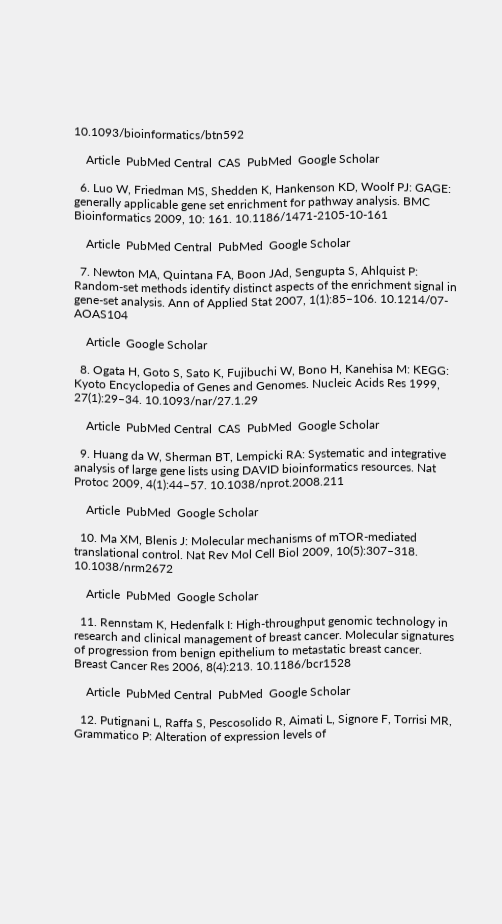10.1093/bioinformatics/btn592

    Article  PubMed Central  CAS  PubMed  Google Scholar

  6. Luo W, Friedman MS, Shedden K, Hankenson KD, Woolf PJ: GAGE: generally applicable gene set enrichment for pathway analysis. BMC Bioinformatics 2009, 10: 161. 10.1186/1471-2105-10-161

    Article  PubMed Central  PubMed  Google Scholar

  7. Newton MA, Quintana FA, Boon JAd, Sengupta S, Ahlquist P: Random-set methods identify distinct aspects of the enrichment signal in gene-set analysis. Ann of Applied Stat 2007, 1(1):85–106. 10.1214/07-AOAS104

    Article  Google Scholar

  8. Ogata H, Goto S, Sato K, Fujibuchi W, Bono H, Kanehisa M: KEGG: Kyoto Encyclopedia of Genes and Genomes. Nucleic Acids Res 1999, 27(1):29–34. 10.1093/nar/27.1.29

    Article  PubMed Central  CAS  PubMed  Google Scholar

  9. Huang da W, Sherman BT, Lempicki RA: Systematic and integrative analysis of large gene lists using DAVID bioinformatics resources. Nat Protoc 2009, 4(1):44–57. 10.1038/nprot.2008.211

    Article  PubMed  Google Scholar

  10. Ma XM, Blenis J: Molecular mechanisms of mTOR-mediated translational control. Nat Rev Mol Cell Biol 2009, 10(5):307–318. 10.1038/nrm2672

    Article  PubMed  Google Scholar

  11. Rennstam K, Hedenfalk I: High-throughput genomic technology in research and clinical management of breast cancer. Molecular signatures of progression from benign epithelium to metastatic breast cancer. Breast Cancer Res 2006, 8(4):213. 10.1186/bcr1528

    Article  PubMed Central  PubMed  Google Scholar

  12. Putignani L, Raffa S, Pescosolido R, Aimati L, Signore F, Torrisi MR, Grammatico P: Alteration of expression levels of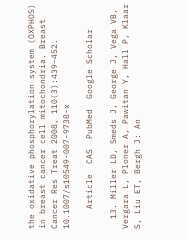the oxidative phosphorylation system (OXPHOS) in breast cancer cell mitochondria. Breast Cancer Res Treat 2008, 110(3):439–452. 10.1007/s10549-007-9738-x

    Article  CAS  PubMed  Google Scholar

  13. Miller LD, Smeds J, George J, Vega VB, Vergara L, Ploner A, Pawitan Y, Hall P, Klaar S, Liu ET, Bergh J: An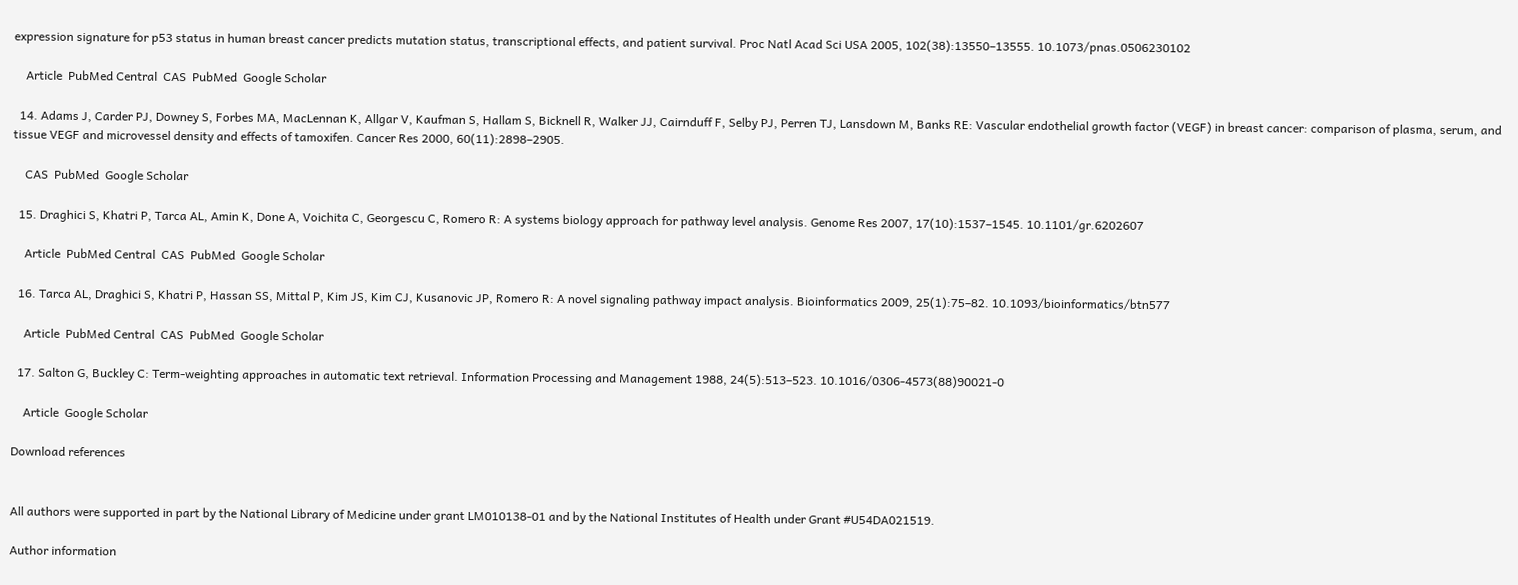expression signature for p53 status in human breast cancer predicts mutation status, transcriptional effects, and patient survival. Proc Natl Acad Sci USA 2005, 102(38):13550–13555. 10.1073/pnas.0506230102

    Article  PubMed Central  CAS  PubMed  Google Scholar

  14. Adams J, Carder PJ, Downey S, Forbes MA, MacLennan K, Allgar V, Kaufman S, Hallam S, Bicknell R, Walker JJ, Cairnduff F, Selby PJ, Perren TJ, Lansdown M, Banks RE: Vascular endothelial growth factor (VEGF) in breast cancer: comparison of plasma, serum, and tissue VEGF and microvessel density and effects of tamoxifen. Cancer Res 2000, 60(11):2898–2905.

    CAS  PubMed  Google Scholar

  15. Draghici S, Khatri P, Tarca AL, Amin K, Done A, Voichita C, Georgescu C, Romero R: A systems biology approach for pathway level analysis. Genome Res 2007, 17(10):1537–1545. 10.1101/gr.6202607

    Article  PubMed Central  CAS  PubMed  Google Scholar

  16. Tarca AL, Draghici S, Khatri P, Hassan SS, Mittal P, Kim JS, Kim CJ, Kusanovic JP, Romero R: A novel signaling pathway impact analysis. Bioinformatics 2009, 25(1):75–82. 10.1093/bioinformatics/btn577

    Article  PubMed Central  CAS  PubMed  Google Scholar

  17. Salton G, Buckley C: Term-weighting approaches in automatic text retrieval. Information Processing and Management 1988, 24(5):513–523. 10.1016/0306-4573(88)90021-0

    Article  Google Scholar

Download references


All authors were supported in part by the National Library of Medicine under grant LM010138-01 and by the National Institutes of Health under Grant #U54DA021519.

Author information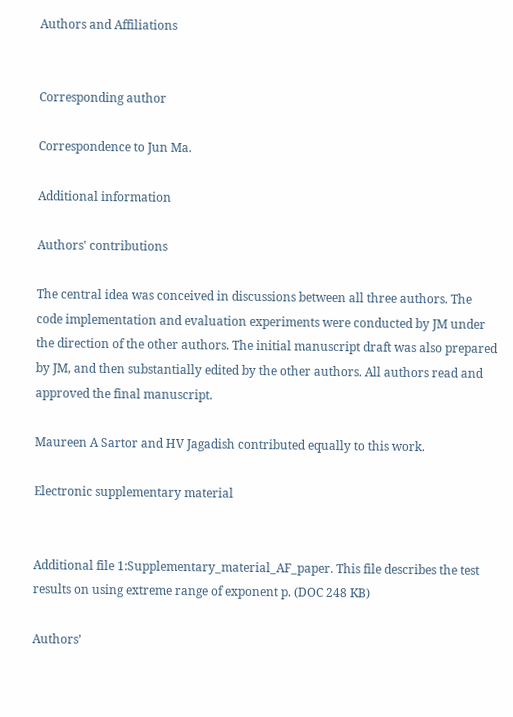Authors and Affiliations


Corresponding author

Correspondence to Jun Ma.

Additional information

Authors' contributions

The central idea was conceived in discussions between all three authors. The code implementation and evaluation experiments were conducted by JM under the direction of the other authors. The initial manuscript draft was also prepared by JM, and then substantially edited by the other authors. All authors read and approved the final manuscript.

Maureen A Sartor and HV Jagadish contributed equally to this work.

Electronic supplementary material


Additional file 1:Supplementary_material_AF_paper. This file describes the test results on using extreme range of exponent p. (DOC 248 KB)

Authors’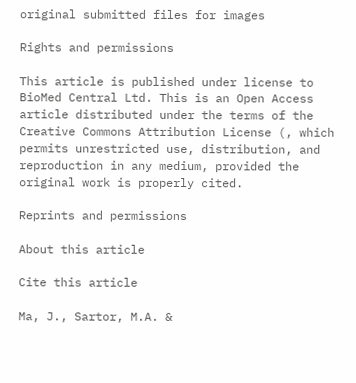original submitted files for images

Rights and permissions

This article is published under license to BioMed Central Ltd. This is an Open Access article distributed under the terms of the Creative Commons Attribution License (, which permits unrestricted use, distribution, and reproduction in any medium, provided the original work is properly cited.

Reprints and permissions

About this article

Cite this article

Ma, J., Sartor, M.A. &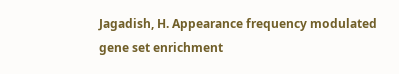Jagadish, H. Appearance frequency modulated gene set enrichment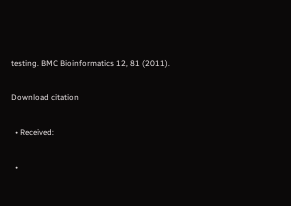testing. BMC Bioinformatics 12, 81 (2011).

Download citation

  • Received:

  •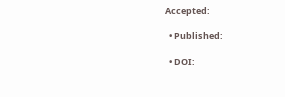Accepted:

  • Published:

  • DOI: